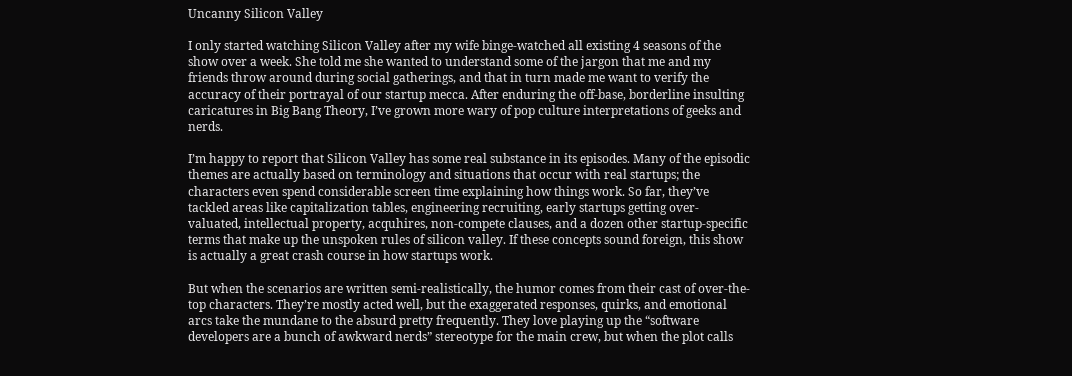Uncanny Silicon Valley

I only started watching Silicon Valley after my wife binge-watched all existing 4 seasons of the show over a week. She told me she wanted to understand some of the jargon that me and my friends throw around during social gatherings, and that in turn made me want to verify the accuracy of their portrayal of our startup mecca. After enduring the off-base, borderline insulting caricatures in Big Bang Theory, I’ve grown more wary of pop culture interpretations of geeks and nerds.

I’m happy to report that Silicon Valley has some real substance in its episodes. Many of the episodic themes are actually based on terminology and situations that occur with real startups; the characters even spend considerable screen time explaining how things work. So far, they’ve tackled areas like capitalization tables, engineering recruiting, early startups getting over-valuated, intellectual property, acquhires, non-compete clauses, and a dozen other startup-specific terms that make up the unspoken rules of silicon valley. If these concepts sound foreign, this show is actually a great crash course in how startups work.

But when the scenarios are written semi-realistically, the humor comes from their cast of over-the-top characters. They’re mostly acted well, but the exaggerated responses, quirks, and emotional arcs take the mundane to the absurd pretty frequently. They love playing up the “software developers are a bunch of awkward nerds” stereotype for the main crew, but when the plot calls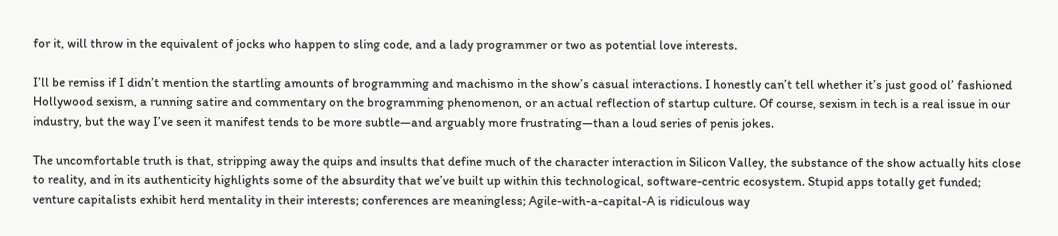for it, will throw in the equivalent of jocks who happen to sling code, and a lady programmer or two as potential love interests.

I’ll be remiss if I didn’t mention the startling amounts of brogramming and machismo in the show’s casual interactions. I honestly can’t tell whether it’s just good ol’ fashioned Hollywood sexism, a running satire and commentary on the brogramming phenomenon, or an actual reflection of startup culture. Of course, sexism in tech is a real issue in our industry, but the way I’ve seen it manifest tends to be more subtle—and arguably more frustrating—than a loud series of penis jokes.

The uncomfortable truth is that, stripping away the quips and insults that define much of the character interaction in Silicon Valley, the substance of the show actually hits close to reality, and in its authenticity highlights some of the absurdity that we’ve built up within this technological, software-centric ecosystem. Stupid apps totally get funded; venture capitalists exhibit herd mentality in their interests; conferences are meaningless; Agile-with-a-capital-A is ridiculous way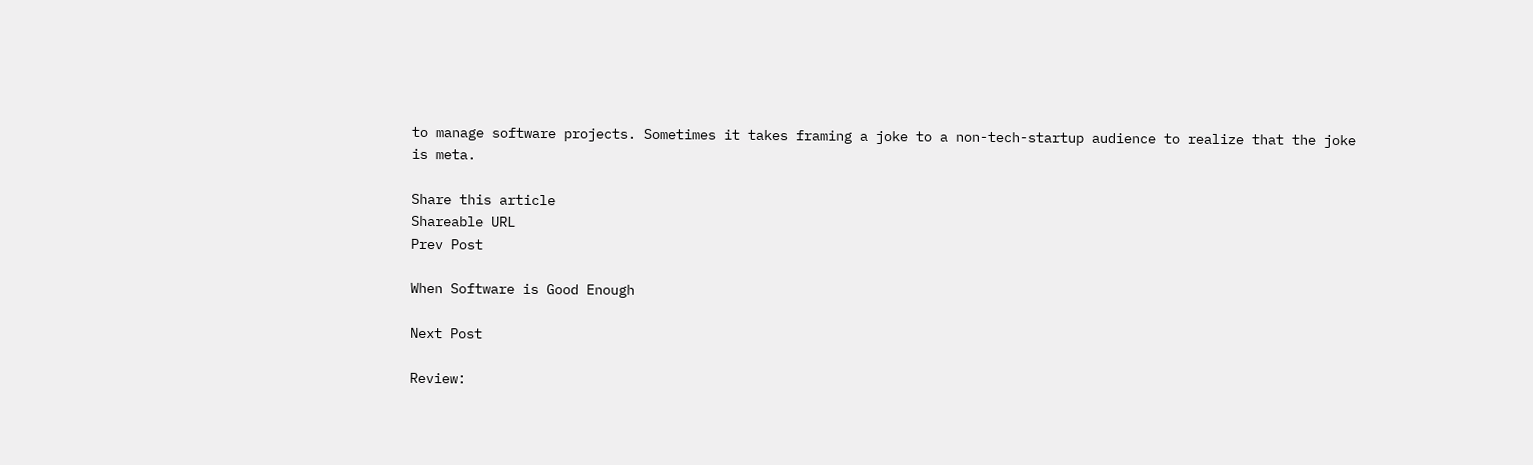to manage software projects. Sometimes it takes framing a joke to a non-tech-startup audience to realize that the joke is meta.

Share this article
Shareable URL
Prev Post

When Software is Good Enough

Next Post

Review: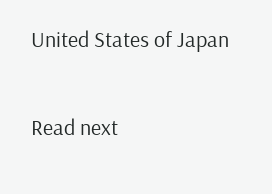United States of Japan

Read next